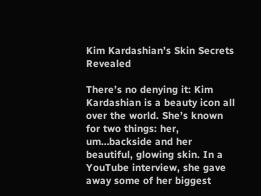Kim Kardashian’s Skin Secrets Revealed

There’s no denying it: Kim Kardashian is a beauty icon all over the world. She’s known for two things: her, um…backside and her beautiful, glowing skin. In a YouTube interview, she gave away some of her biggest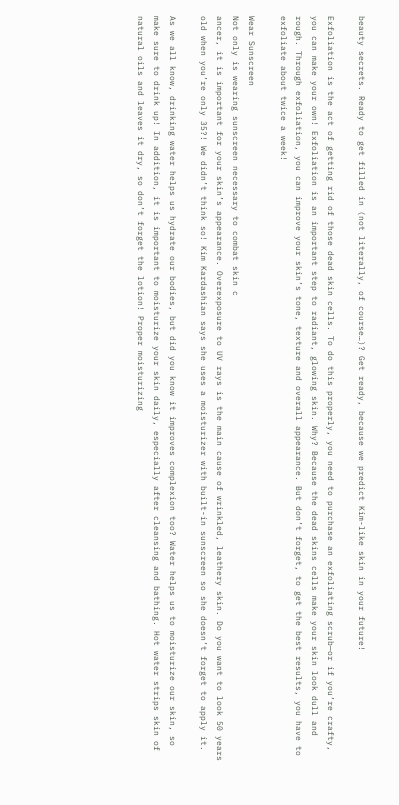beauty secrets. Ready to get filled in (not literally, of course…)? Get ready, because we predict Kim-like skin in your future!

Exfoliation is the act of getting rid of those dead skin cells. To do this properly, you need to purchase an exfoliating scrub—or if you’re crafty, you can make your own! Exfoliation is an important step to radiant, glowing skin. Why? Because the dead skins cells make your skin look dull and rough. Through exfoliation, you can improve your skin’s tone, texture and overall appearance. But don’t forget, to get the best results, you have to exfoliate about twice a week!

Wear Sunscreen
Not only is wearing sunscreen necessary to combat skin c
ancer, it is important for your skin’s appearance. Overexposure to UV rays is the main cause of wrinkled, leathery skin. Do you want to look 50 years old when you’re only 35?! We didn’t think so! Kim Kardashian says she uses a moisturizer with built-in sunscreen so she doesn’t forget to apply it.

As we all know, drinking water helps us hydrate our bodies, but did you know it improves complexion too? Water helps us to moisturize our skin, so make sure to drink up! In addition, it is important to moisturize your skin daily, especially after cleansing and bathing. Hot water strips skin of natural oils and leaves it dry, so don’t forget the lotion! Proper moisturizing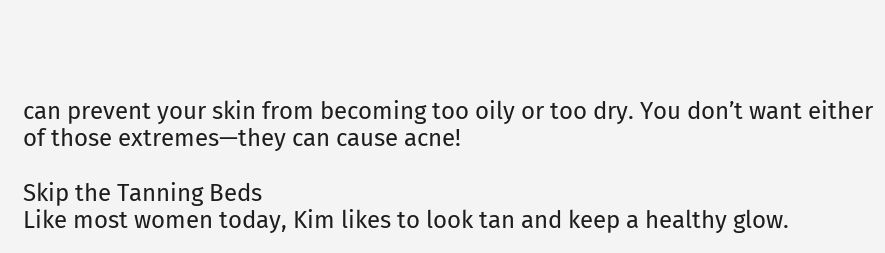can prevent your skin from becoming too oily or too dry. You don’t want either of those extremes—they can cause acne!

Skip the Tanning Beds
Like most women today, Kim likes to look tan and keep a healthy glow.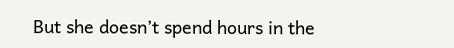But she doesn’t spend hours in the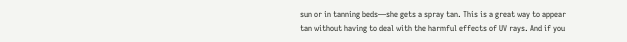sun or in tanning beds—she gets a spray tan. This is a great way to appear tan without having to deal with the harmful effects of UV rays. And if you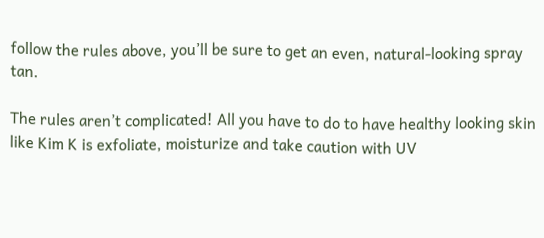follow the rules above, you’ll be sure to get an even, natural-looking spray tan.

The rules aren’t complicated! All you have to do to have healthy looking skin like Kim K is exfoliate, moisturize and take caution with UV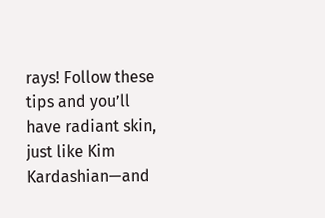rays! Follow these tips and you’ll have radiant skin, just like Kim Kardashian—and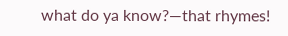what do ya know?—that rhymes!